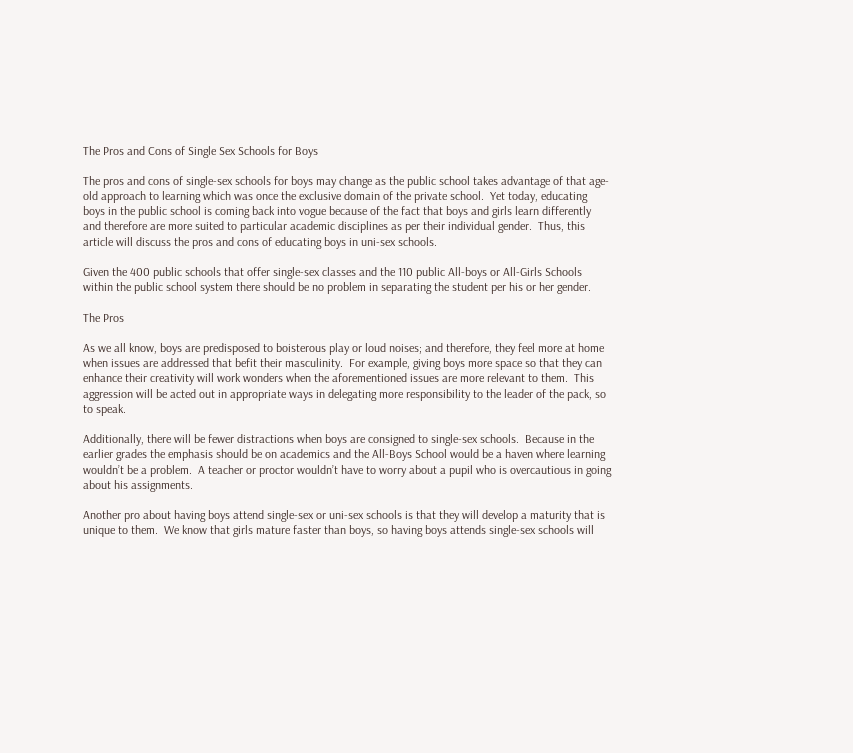The Pros and Cons of Single Sex Schools for Boys

The pros and cons of single-sex schools for boys may change as the public school takes advantage of that age-old approach to learning which was once the exclusive domain of the private school.  Yet today, educating boys in the public school is coming back into vogue because of the fact that boys and girls learn differently and therefore are more suited to particular academic disciplines as per their individual gender.  Thus, this article will discuss the pros and cons of educating boys in uni-sex schools.

Given the 400 public schools that offer single-sex classes and the 110 public All-boys or All-Girls Schools within the public school system there should be no problem in separating the student per his or her gender.

The Pros

As we all know, boys are predisposed to boisterous play or loud noises; and therefore, they feel more at home when issues are addressed that befit their masculinity.  For example, giving boys more space so that they can enhance their creativity will work wonders when the aforementioned issues are more relevant to them.  This aggression will be acted out in appropriate ways in delegating more responsibility to the leader of the pack, so to speak.

Additionally, there will be fewer distractions when boys are consigned to single-sex schools.  Because in the earlier grades the emphasis should be on academics and the All-Boys School would be a haven where learning wouldn’t be a problem.  A teacher or proctor wouldn’t have to worry about a pupil who is overcautious in going about his assignments.

Another pro about having boys attend single-sex or uni-sex schools is that they will develop a maturity that is unique to them.  We know that girls mature faster than boys, so having boys attends single-sex schools will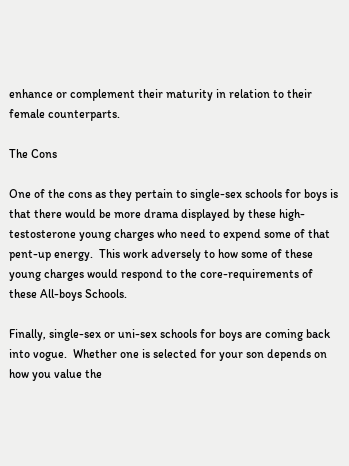enhance or complement their maturity in relation to their female counterparts.

The Cons

One of the cons as they pertain to single-sex schools for boys is that there would be more drama displayed by these high- testosterone young charges who need to expend some of that pent-up energy.  This work adversely to how some of these young charges would respond to the core-requirements of these All-boys Schools.

Finally, single-sex or uni-sex schools for boys are coming back into vogue.  Whether one is selected for your son depends on how you value the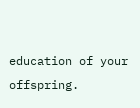education of your offspring.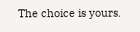The choice is yours.